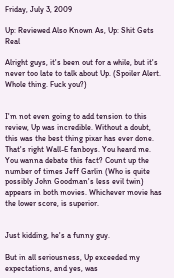Friday, July 3, 2009

Up: Reviewed Also Known As, Up: Shit Gets Real

Alright guys, it's been out for a while, but it's never too late to talk about Up. (Spoiler Alert. Whole thing. Fuck you?)


I'm not even going to add tension to this review, Up was incredible. Without a doubt, this was the best thing pixar has ever done. That's right Wall-E fanboys. You heard me. You wanna debate this fact? Count up the number of times Jeff Garlin (Who is quite possibly John Goodman's less evil twin) appears in both movies. Whichever movie has the lower score, is superior.


Just kidding, he's a funny guy.

But in all seriousness, Up exceeded my expectations, and yes, was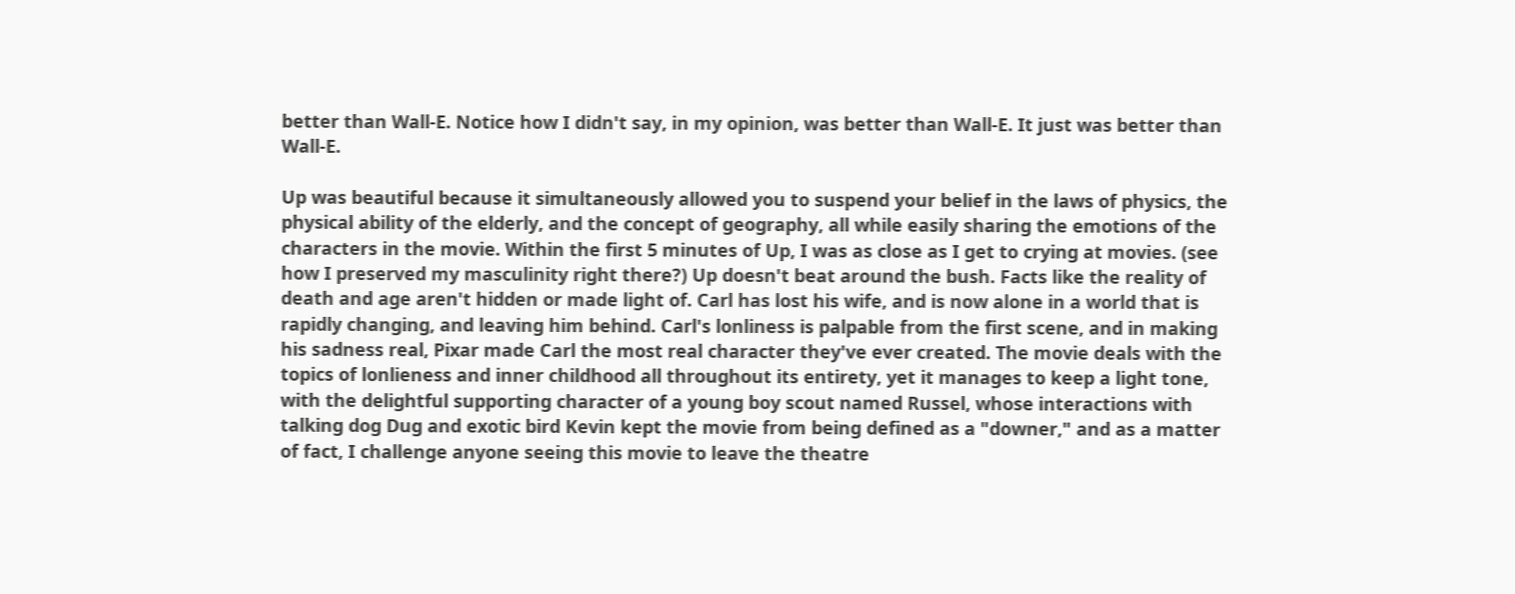better than Wall-E. Notice how I didn't say, in my opinion, was better than Wall-E. It just was better than Wall-E.

Up was beautiful because it simultaneously allowed you to suspend your belief in the laws of physics, the physical ability of the elderly, and the concept of geography, all while easily sharing the emotions of the characters in the movie. Within the first 5 minutes of Up, I was as close as I get to crying at movies. (see how I preserved my masculinity right there?) Up doesn't beat around the bush. Facts like the reality of death and age aren't hidden or made light of. Carl has lost his wife, and is now alone in a world that is rapidly changing, and leaving him behind. Carl's lonliness is palpable from the first scene, and in making his sadness real, Pixar made Carl the most real character they've ever created. The movie deals with the topics of lonlieness and inner childhood all throughout its entirety, yet it manages to keep a light tone, with the delightful supporting character of a young boy scout named Russel, whose interactions with talking dog Dug and exotic bird Kevin kept the movie from being defined as a "downer," and as a matter of fact, I challenge anyone seeing this movie to leave the theatre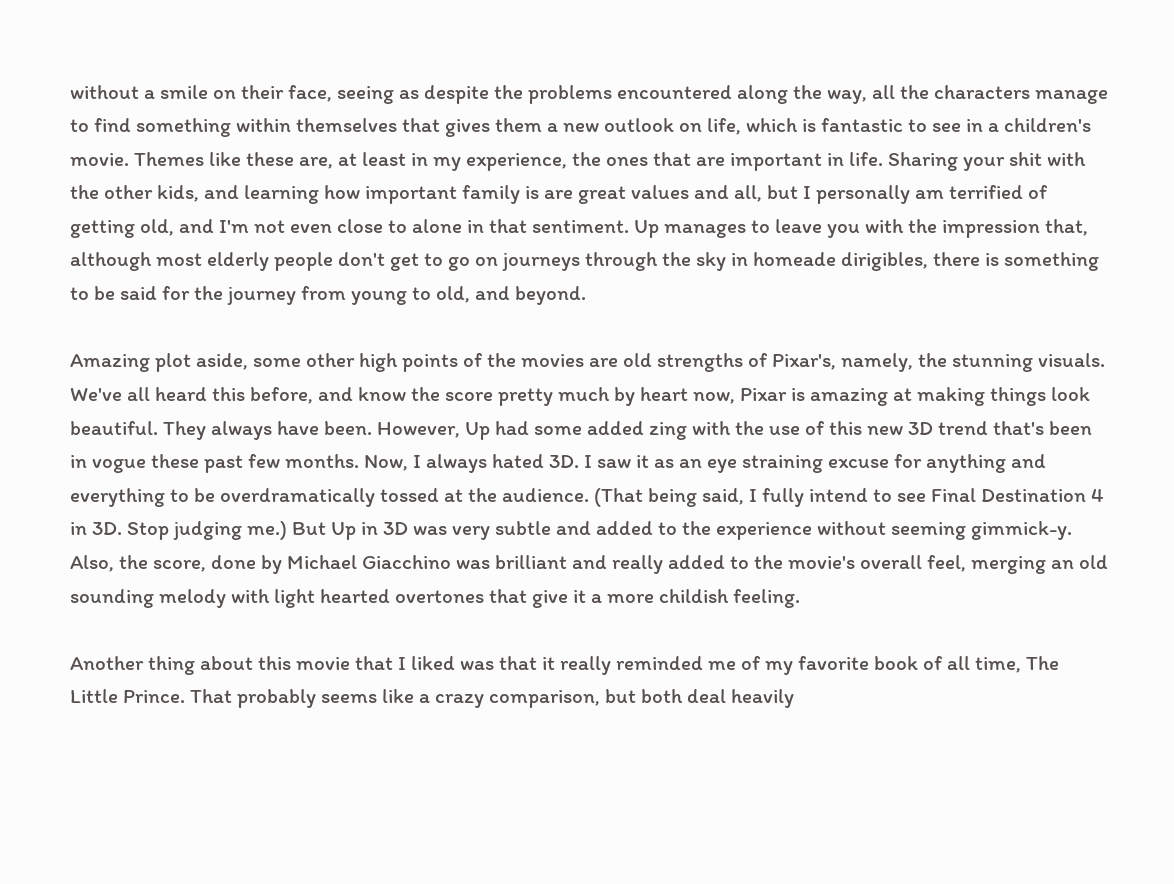without a smile on their face, seeing as despite the problems encountered along the way, all the characters manage to find something within themselves that gives them a new outlook on life, which is fantastic to see in a children's movie. Themes like these are, at least in my experience, the ones that are important in life. Sharing your shit with the other kids, and learning how important family is are great values and all, but I personally am terrified of getting old, and I'm not even close to alone in that sentiment. Up manages to leave you with the impression that, although most elderly people don't get to go on journeys through the sky in homeade dirigibles, there is something to be said for the journey from young to old, and beyond.

Amazing plot aside, some other high points of the movies are old strengths of Pixar's, namely, the stunning visuals. We've all heard this before, and know the score pretty much by heart now, Pixar is amazing at making things look beautiful. They always have been. However, Up had some added zing with the use of this new 3D trend that's been in vogue these past few months. Now, I always hated 3D. I saw it as an eye straining excuse for anything and everything to be overdramatically tossed at the audience. (That being said, I fully intend to see Final Destination 4 in 3D. Stop judging me.) But Up in 3D was very subtle and added to the experience without seeming gimmick-y. Also, the score, done by Michael Giacchino was brilliant and really added to the movie's overall feel, merging an old sounding melody with light hearted overtones that give it a more childish feeling.

Another thing about this movie that I liked was that it really reminded me of my favorite book of all time, The Little Prince. That probably seems like a crazy comparison, but both deal heavily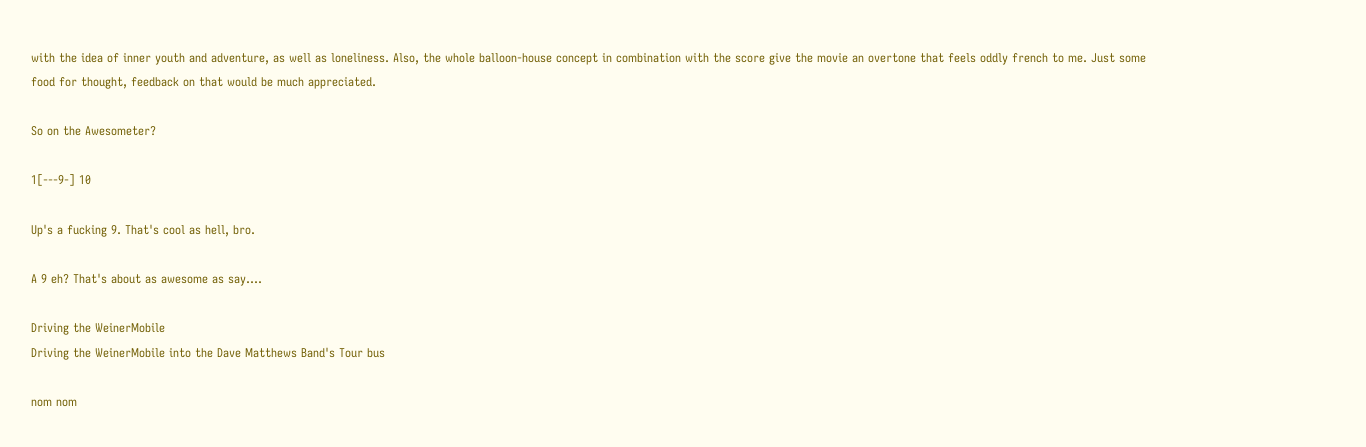with the idea of inner youth and adventure, as well as loneliness. Also, the whole balloon-house concept in combination with the score give the movie an overtone that feels oddly french to me. Just some food for thought, feedback on that would be much appreciated.

So on the Awesometer?

1[---9-] 10

Up's a fucking 9. That's cool as hell, bro.

A 9 eh? That's about as awesome as say....

Driving the WeinerMobile
Driving the WeinerMobile into the Dave Matthews Band's Tour bus

nom nom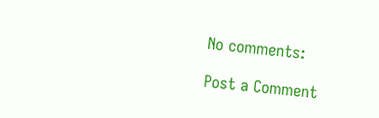No comments:

Post a Comment